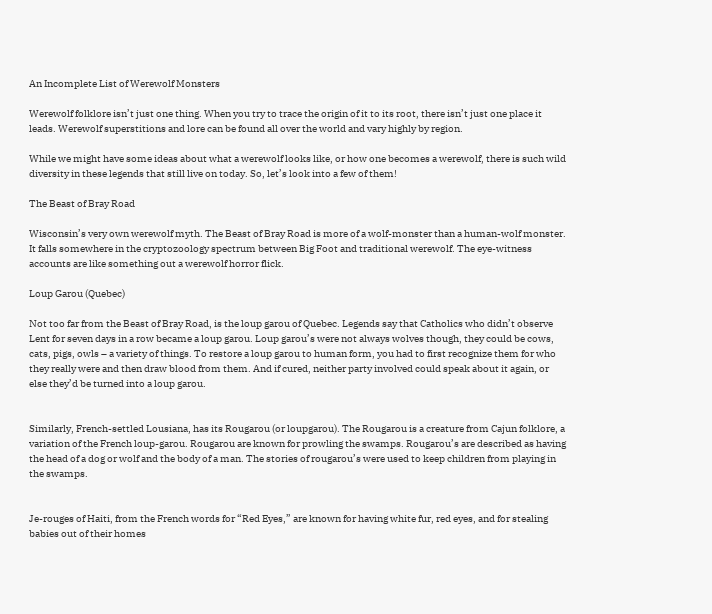An Incomplete List of Werewolf Monsters

Werewolf folklore isn’t just one thing. When you try to trace the origin of it to its root, there isn’t just one place it leads. Werewolf superstitions and lore can be found all over the world and vary highly by region.

While we might have some ideas about what a werewolf looks like, or how one becomes a werewolf, there is such wild diversity in these legends that still live on today. So, let’s look into a few of them!

The Beast of Bray Road

Wisconsin’s very own werewolf myth. The Beast of Bray Road is more of a wolf-monster than a human-wolf monster. It falls somewhere in the cryptozoology spectrum between Big Foot and traditional werewolf. The eye-witness accounts are like something out a werewolf horror flick.

Loup Garou (Quebec)

Not too far from the Beast of Bray Road, is the loup garou of Quebec. Legends say that Catholics who didn’t observe Lent for seven days in a row became a loup garou. Loup garou’s were not always wolves though, they could be cows, cats, pigs, owls – a variety of things. To restore a loup garou to human form, you had to first recognize them for who they really were and then draw blood from them. And if cured, neither party involved could speak about it again, or else they’d be turned into a loup garou.


Similarly, French-settled Lousiana, has its Rougarou (or loupgarou). The Rougarou is a creature from Cajun folklore, a variation of the French loup-garou. Rougarou are known for prowling the swamps. Rougarou’s are described as having the head of a dog or wolf and the body of a man. The stories of rougarou’s were used to keep children from playing in the swamps.


Je-rouges of Haiti, from the French words for “Red Eyes,” are known for having white fur, red eyes, and for stealing babies out of their homes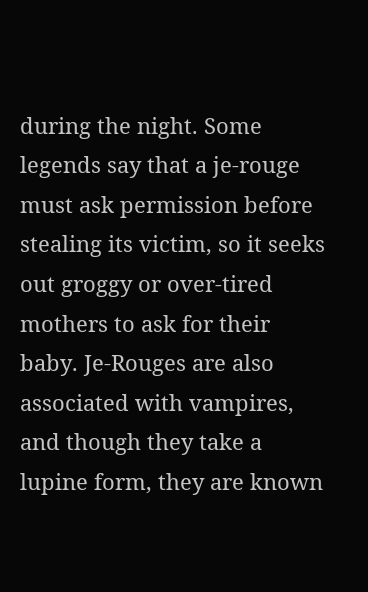during the night. Some legends say that a je-rouge must ask permission before stealing its victim, so it seeks out groggy or over-tired mothers to ask for their baby. Je-Rouges are also associated with vampires, and though they take a lupine form, they are known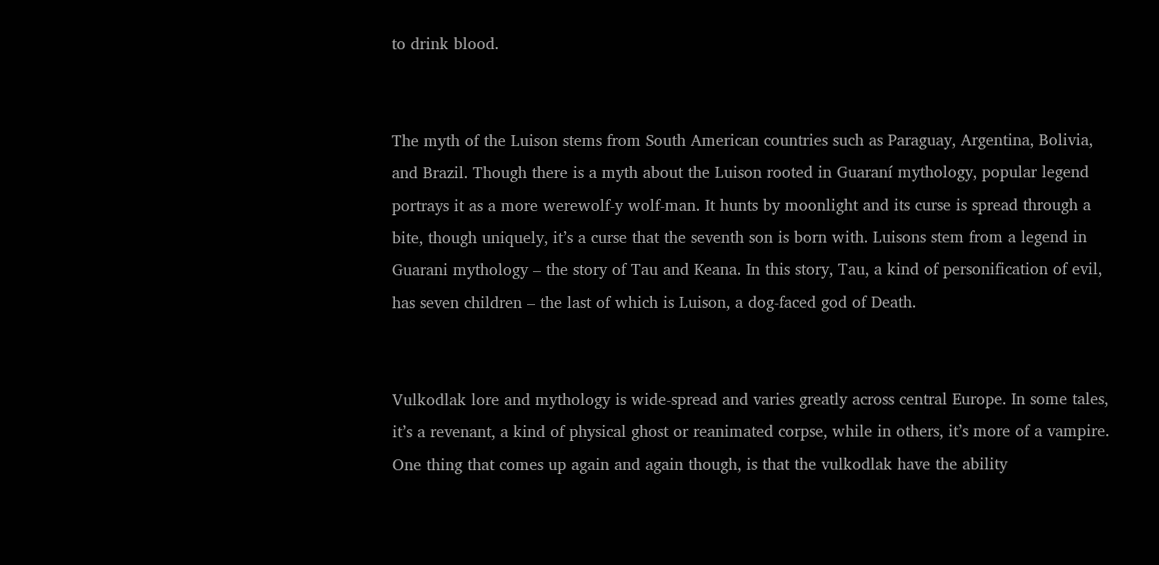to drink blood.


The myth of the Luison stems from South American countries such as Paraguay, Argentina, Bolivia, and Brazil. Though there is a myth about the Luison rooted in Guaraní mythology, popular legend portrays it as a more werewolf-y wolf-man. It hunts by moonlight and its curse is spread through a bite, though uniquely, it’s a curse that the seventh son is born with. Luisons stem from a legend in Guarani mythology – the story of Tau and Keana. In this story, Tau, a kind of personification of evil, has seven children – the last of which is Luison, a dog-faced god of Death.


Vulkodlak lore and mythology is wide-spread and varies greatly across central Europe. In some tales, it’s a revenant, a kind of physical ghost or reanimated corpse, while in others, it’s more of a vampire. One thing that comes up again and again though, is that the vulkodlak have the ability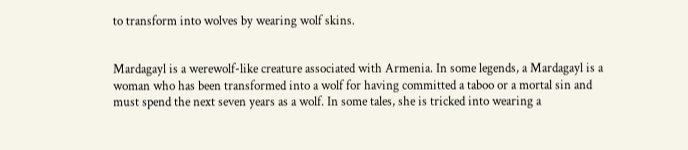to transform into wolves by wearing wolf skins.


Mardagayl is a werewolf-like creature associated with Armenia. In some legends, a Mardagayl is a woman who has been transformed into a wolf for having committed a taboo or a mortal sin and must spend the next seven years as a wolf. In some tales, she is tricked into wearing a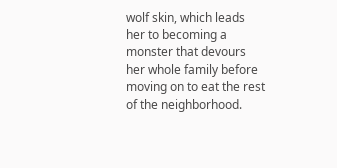wolf skin, which leads her to becoming a monster that devours her whole family before moving on to eat the rest of the neighborhood.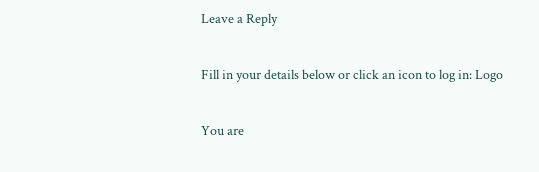Leave a Reply

Fill in your details below or click an icon to log in: Logo

You are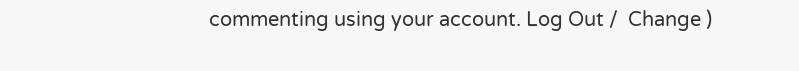commenting using your account. Log Out /  Change )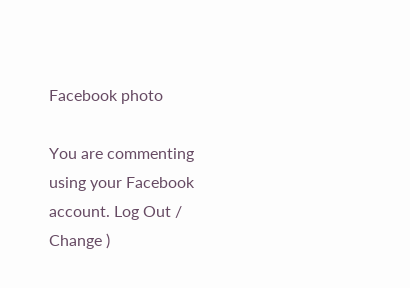Facebook photo

You are commenting using your Facebook account. Log Out /  Change )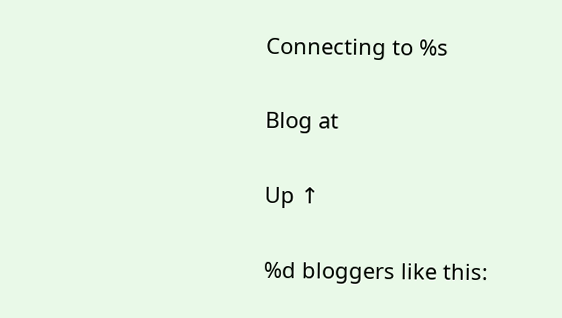Connecting to %s

Blog at

Up ↑

%d bloggers like this: